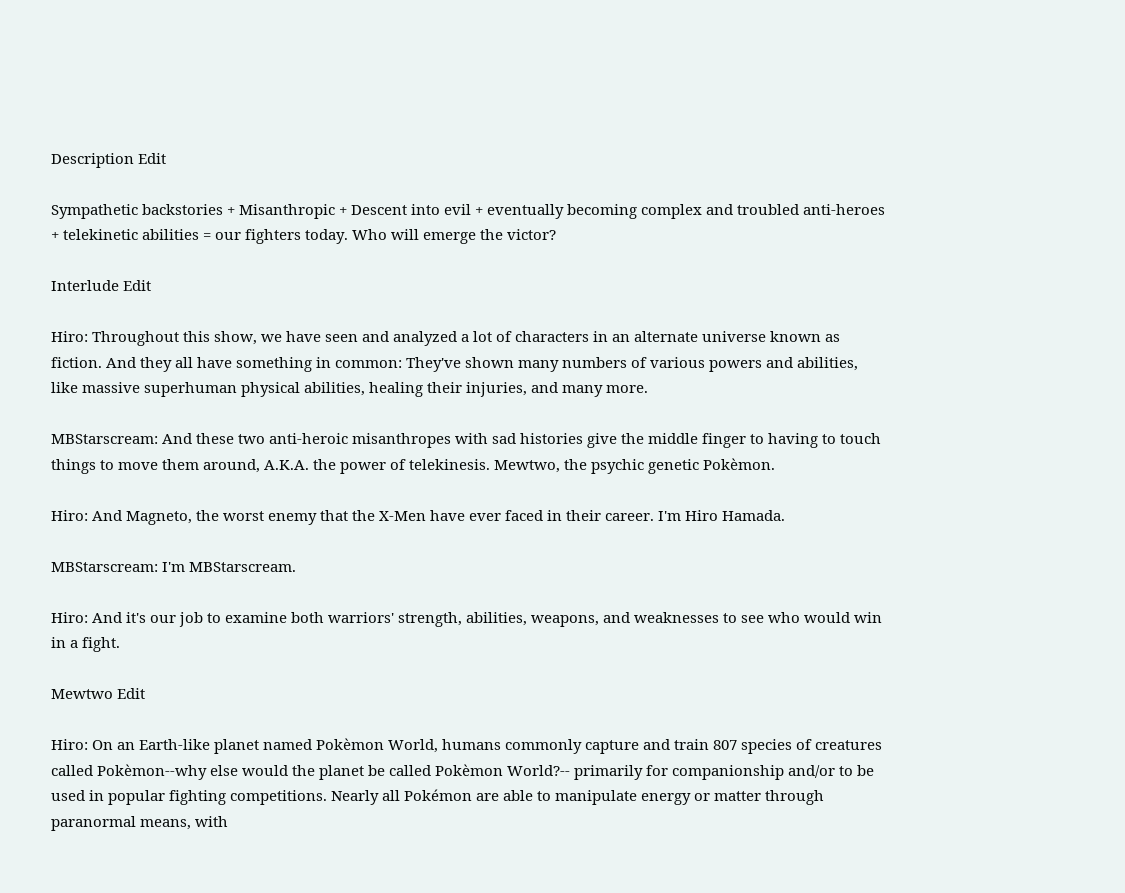Description Edit

Sympathetic backstories + Misanthropic + Descent into evil + eventually becoming complex and troubled anti-heroes + telekinetic abilities = our fighters today. Who will emerge the victor?

Interlude Edit

Hiro: Throughout this show, we have seen and analyzed a lot of characters in an alternate universe known as fiction. And they all have something in common: They've shown many numbers of various powers and abilities, like massive superhuman physical abilities, healing their injuries, and many more.

MBStarscream: And these two anti-heroic misanthropes with sad histories give the middle finger to having to touch things to move them around, A.K.A. the power of telekinesis. Mewtwo, the psychic genetic Pokèmon.

Hiro: And Magneto, the worst enemy that the X-Men have ever faced in their career. I'm Hiro Hamada.

MBStarscream: I'm MBStarscream.

Hiro: And it's our job to examine both warriors' strength, abilities, weapons, and weaknesses to see who would win in a fight.

Mewtwo Edit

Hiro: On an Earth-like planet named Pokèmon World, humans commonly capture and train 807 species of creatures called Pokèmon--why else would the planet be called Pokèmon World?-- primarily for companionship and/or to be used in popular fighting competitions. Nearly all Pokémon are able to manipulate energy or matter through paranormal means, with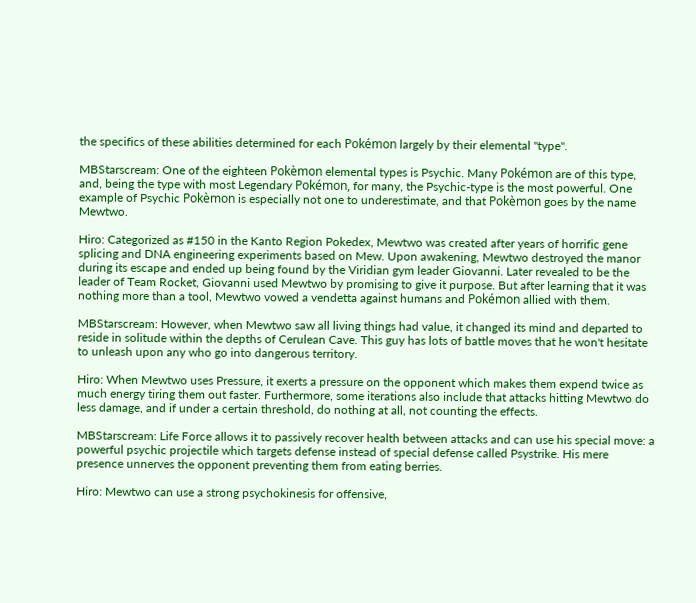the specifics of these abilities determined for each Pokémon largely by their elemental "type".

MBStarscream: One of the eighteen Pokèmon elemental types is Psychic. Many Pokémon are of this type, and, being the type with most Legendary Pokémon, for many, the Psychic-type is the most powerful. One example of Psychic Pokèmon is especially not one to underestimate, and that Pokèmon goes by the name Mewtwo.

Hiro: Categorized as #150 in the Kanto Region Pokedex, Mewtwo was created after years of horrific gene splicing and DNA engineering experiments based on Mew. Upon awakening, Mewtwo destroyed the manor during its escape and ended up being found by the Viridian gym leader Giovanni. Later revealed to be the leader of Team Rocket, Giovanni used Mewtwo by promising to give it purpose. But after learning that it was nothing more than a tool, Mewtwo vowed a vendetta against humans and Pokémon allied with them.

MBStarscream: However, when Mewtwo saw all living things had value, it changed its mind and departed to reside in solitude within the depths of Cerulean Cave. This guy has lots of battle moves that he won't hesitate to unleash upon any who go into dangerous territory.

Hiro: When Mewtwo uses Pressure, it exerts a pressure on the opponent which makes them expend twice as much energy tiring them out faster. Furthermore, some iterations also include that attacks hitting Mewtwo do less damage, and if under a certain threshold, do nothing at all, not counting the effects.

MBStarscream: Life Force allows it to passively recover health between attacks and can use his special move: a powerful psychic projectile which targets defense instead of special defense called Psystrike. His mere presence unnerves the opponent preventing them from eating berries.

Hiro: Mewtwo can use a strong psychokinesis for offensive,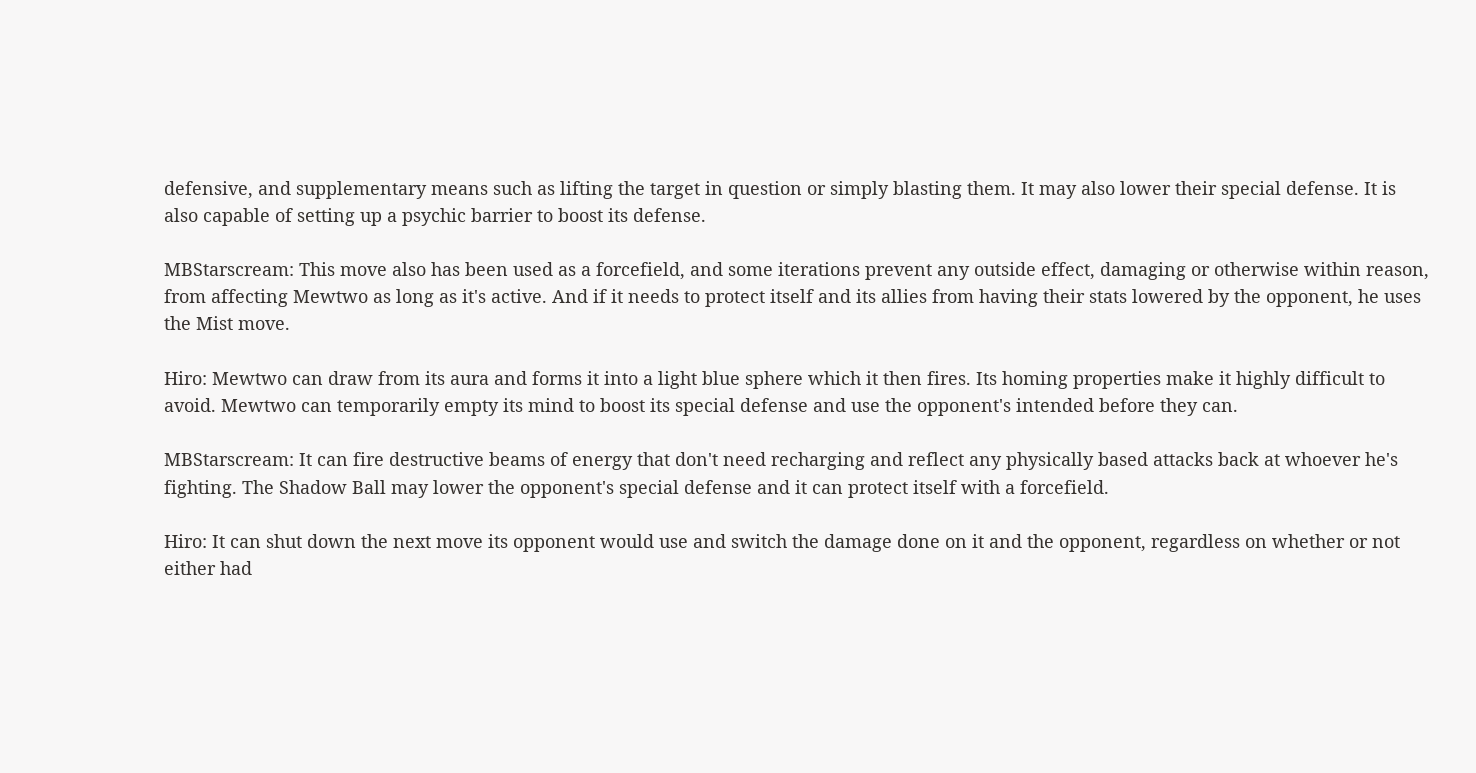defensive, and supplementary means such as lifting the target in question or simply blasting them. It may also lower their special defense. It is also capable of setting up a psychic barrier to boost its defense.

MBStarscream: This move also has been used as a forcefield, and some iterations prevent any outside effect, damaging or otherwise within reason, from affecting Mewtwo as long as it's active. And if it needs to protect itself and its allies from having their stats lowered by the opponent, he uses the Mist move.

Hiro: Mewtwo can draw from its aura and forms it into a light blue sphere which it then fires. Its homing properties make it highly difficult to avoid. Mewtwo can temporarily empty its mind to boost its special defense and use the opponent's intended before they can.

MBStarscream: It can fire destructive beams of energy that don't need recharging and reflect any physically based attacks back at whoever he's fighting. The Shadow Ball may lower the opponent's special defense and it can protect itself with a forcefield.

Hiro: It can shut down the next move its opponent would use and switch the damage done on it and the opponent, regardless on whether or not either had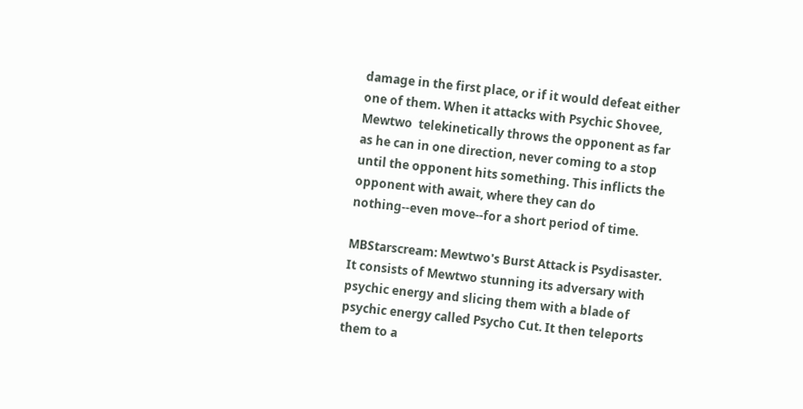damage in the first place, or if it would defeat either one of them. When it attacks with Psychic Shovee, Mewtwo  telekinetically throws the opponent as far as he can in one direction, never coming to a stop until the opponent hits something. This inflicts the opponent with await, where they can do nothing--even move--for a short period of time.

MBStarscream: Mewtwo's Burst Attack is Psydisaster. It consists of Mewtwo stunning its adversary with psychic energy and slicing them with a blade of psychic energy called Psycho Cut. It then teleports them to a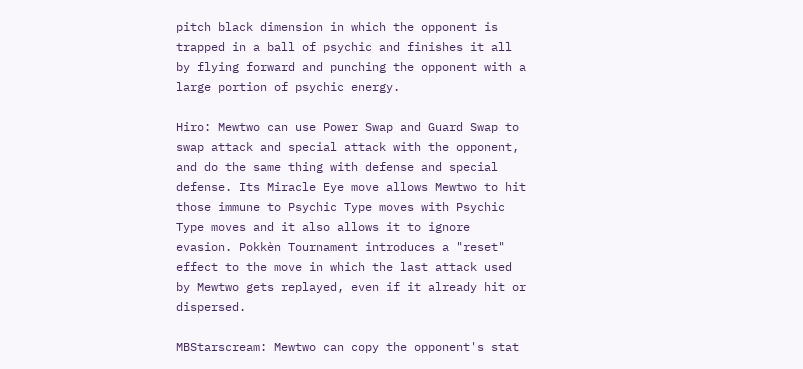pitch black dimension in which the opponent is trapped in a ball of psychic and finishes it all by flying forward and punching the opponent with a large portion of psychic energy.

Hiro: Mewtwo can use Power Swap and Guard Swap to swap attack and special attack with the opponent, and do the same thing with defense and special defense. Its Miracle Eye move allows Mewtwo to hit those immune to Psychic Type moves with Psychic Type moves and it also allows it to ignore evasion. Pokkèn Tournament introduces a "reset" effect to the move in which the last attack used by Mewtwo gets replayed, even if it already hit or dispersed.

MBStarscream: Mewtwo can copy the opponent's stat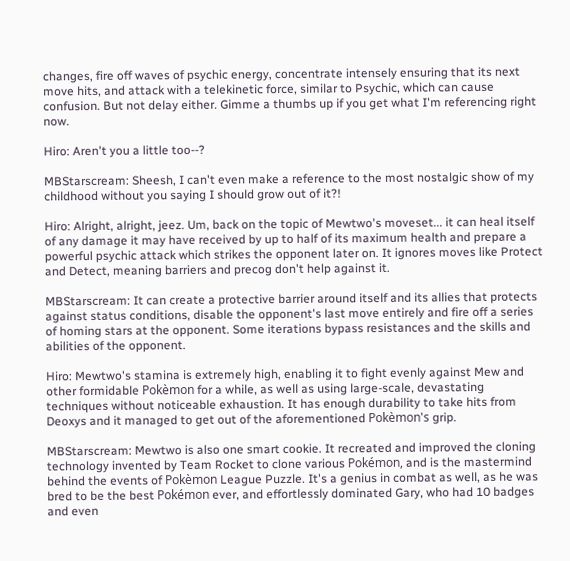changes, fire off waves of psychic energy, concentrate intensely ensuring that its next move hits, and attack with a telekinetic force, similar to Psychic, which can cause confusion. But not delay either. Gimme a thumbs up if you get what I'm referencing right now.

Hiro: Aren't you a little too--?

MBStarscream: Sheesh, I can't even make a reference to the most nostalgic show of my childhood without you saying I should grow out of it?!

Hiro: Alright, alright, jeez. Um, back on the topic of Mewtwo's moveset... it can heal itself of any damage it may have received by up to half of its maximum health and prepare a powerful psychic attack which strikes the opponent later on. It ignores moves like Protect and Detect, meaning barriers and precog don't help against it.

MBStarscream: It can create a protective barrier around itself and its allies that protects against status conditions, disable the opponent's last move entirely and fire off a series of homing stars at the opponent. Some iterations bypass resistances and the skills and abilities of the opponent.

Hiro: Mewtwo's stamina is extremely high, enabling it to fight evenly against Mew and other formidable Pokèmon for a while, as well as using large-scale, devastating techniques without noticeable exhaustion. It has enough durability to take hits from Deoxys and it managed to get out of the aforementioned Pokèmon's grip.

MBStarscream: Mewtwo is also one smart cookie. It recreated and improved the cloning technology invented by Team Rocket to clone various Pokémon, and is the mastermind behind the events of Pokèmon League Puzzle. It's a genius in combat as well, as he was bred to be the best Pokémon ever, and effortlessly dominated Gary, who had 10 badges and even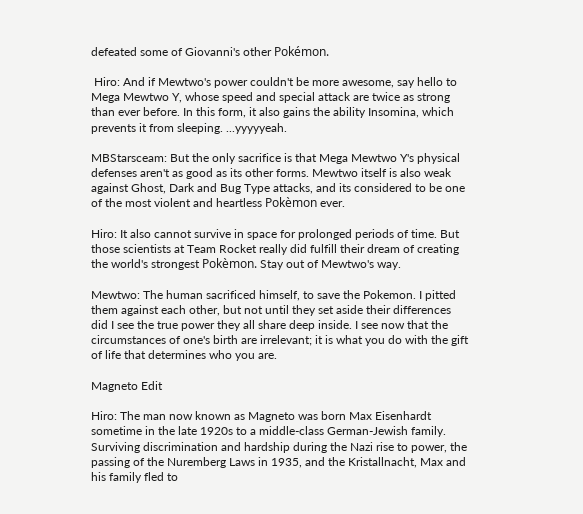defeated some of Giovanni's other Pokémon.

 Hiro: And if Mewtwo's power couldn't be more awesome, say hello to Mega Mewtwo Y, whose speed and special attack are twice as strong than ever before. In this form, it also gains the ability Insomina, which prevents it from sleeping. ...yyyyyeah.

MBStarsceam: But the only sacrifice is that Mega Mewtwo Y's physical defenses aren't as good as its other forms. Mewtwo itself is also weak against Ghost, Dark and Bug Type attacks, and its considered to be one of the most violent and heartless Pokèmon ever.

Hiro: It also cannot survive in space for prolonged periods of time. But those scientists at Team Rocket really did fulfill their dream of creating the world's strongest Pokèmon. Stay out of Mewtwo's way.

Mewtwo: The human sacrificed himself, to save the Pokemon. I pitted them against each other, but not until they set aside their differences did I see the true power they all share deep inside. I see now that the circumstances of one's birth are irrelevant; it is what you do with the gift of life that determines who you are.

Magneto Edit

Hiro: The man now known as Magneto was born Max Eisenhardt sometime in the late 1920s to a middle-class German-Jewish family.  Surviving discrimination and hardship during the Nazi rise to power, the passing of the Nuremberg Laws in 1935, and the Kristallnacht, Max and his family fled to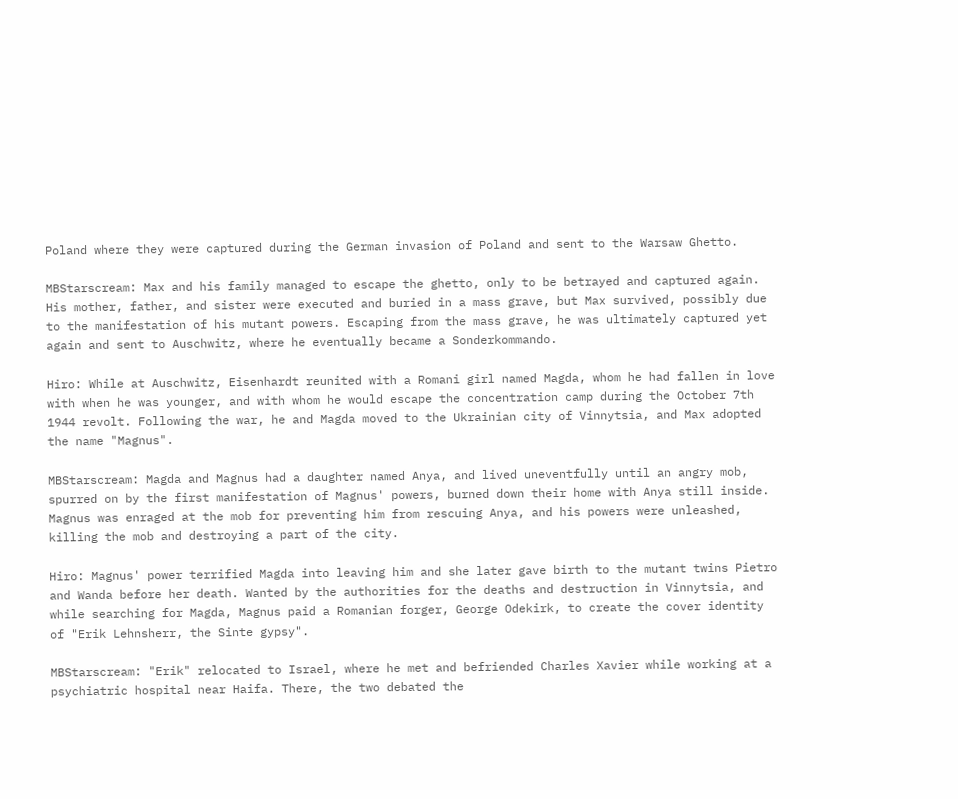Poland where they were captured during the German invasion of Poland and sent to the Warsaw Ghetto.

MBStarscream: Max and his family managed to escape the ghetto, only to be betrayed and captured again. His mother, father, and sister were executed and buried in a mass grave, but Max survived, possibly due to the manifestation of his mutant powers. Escaping from the mass grave, he was ultimately captured yet again and sent to Auschwitz, where he eventually became a Sonderkommando.

Hiro: While at Auschwitz, Eisenhardt reunited with a Romani girl named Magda, whom he had fallen in love with when he was younger, and with whom he would escape the concentration camp during the October 7th 1944 revolt. Following the war, he and Magda moved to the Ukrainian city of Vinnytsia, and Max adopted the name "Magnus".

MBStarscream: Magda and Magnus had a daughter named Anya, and lived uneventfully until an angry mob, spurred on by the first manifestation of Magnus' powers, burned down their home with Anya still inside. Magnus was enraged at the mob for preventing him from rescuing Anya, and his powers were unleashed, killing the mob and destroying a part of the city.

Hiro: Magnus' power terrified Magda into leaving him and she later gave birth to the mutant twins Pietro and Wanda before her death. Wanted by the authorities for the deaths and destruction in Vinnytsia, and while searching for Magda, Magnus paid a Romanian forger, George Odekirk, to create the cover identity of "Erik Lehnsherr, the Sinte gypsy".

MBStarscream: "Erik" relocated to Israel, where he met and befriended Charles Xavier while working at a psychiatric hospital near Haifa. There, the two debated the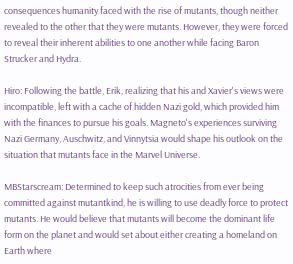consequences humanity faced with the rise of mutants, though neither revealed to the other that they were mutants. However, they were forced to reveal their inherent abilities to one another while facing Baron Strucker and Hydra.

Hiro: Following the battle, Erik, realizing that his and Xavier's views were incompatible, left with a cache of hidden Nazi gold, which provided him with the finances to pursue his goals. Magneto's experiences surviving Nazi Germany, Auschwitz, and Vinnytsia would shape his outlook on the situation that mutants face in the Marvel Universe.

MBStarscream: Determined to keep such atrocities from ever being committed against mutantkind, he is willing to use deadly force to protect mutants. He would believe that mutants will become the dominant life form on the planet and would set about either creating a homeland on Earth where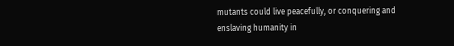mutants could live peacefully, or conquering and enslaving humanity in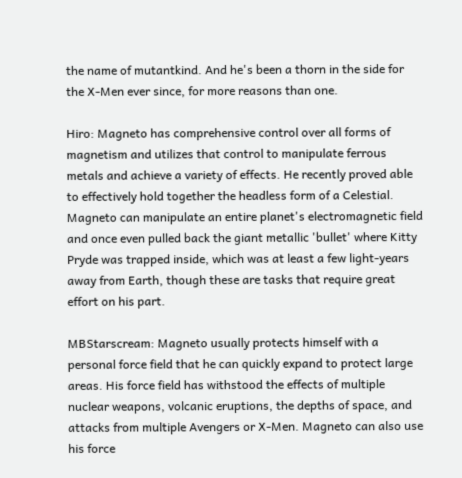the name of mutantkind. And he's been a thorn in the side for the X-Men ever since, for more reasons than one.

Hiro: Magneto has comprehensive control over all forms of magnetism and utilizes that control to manipulate ferrous metals and achieve a variety of effects. He recently proved able to effectively hold together the headless form of a Celestial. Magneto can manipulate an entire planet's electromagnetic field and once even pulled back the giant metallic 'bullet' where Kitty Pryde was trapped inside, which was at least a few light-years away from Earth, though these are tasks that require great effort on his part.

MBStarscream: Magneto usually protects himself with a personal force field that he can quickly expand to protect large areas. His force field has withstood the effects of multiple nuclear weapons, volcanic eruptions, the depths of space, and attacks from multiple Avengers or X-Men. Magneto can also use his force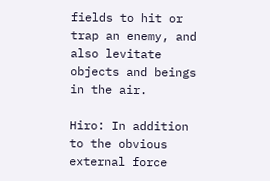fields to hit or trap an enemy, and also levitate objects and beings in the air.

Hiro: In addition to the obvious external force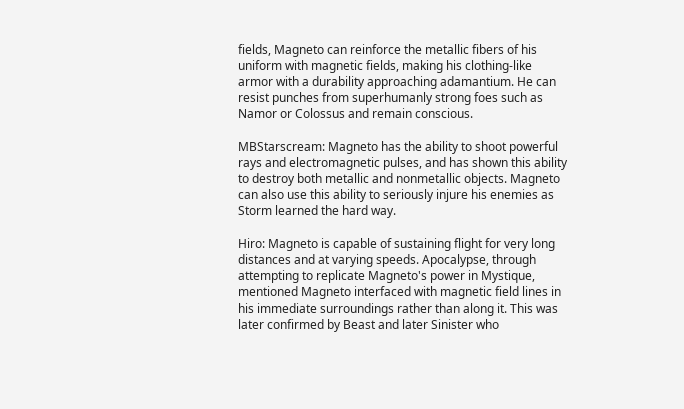fields, Magneto can reinforce the metallic fibers of his uniform with magnetic fields, making his clothing-like armor with a durability approaching adamantium. He can resist punches from superhumanly strong foes such as Namor or Colossus and remain conscious.

MBStarscream: Magneto has the ability to shoot powerful rays and electromagnetic pulses, and has shown this ability to destroy both metallic and nonmetallic objects. Magneto can also use this ability to seriously injure his enemies as Storm learned the hard way.

Hiro: Magneto is capable of sustaining flight for very long distances and at varying speeds. Apocalypse, through attempting to replicate Magneto's power in Mystique, mentioned Magneto interfaced with magnetic field lines in his immediate surroundings rather than along it. This was later confirmed by Beast and later Sinister who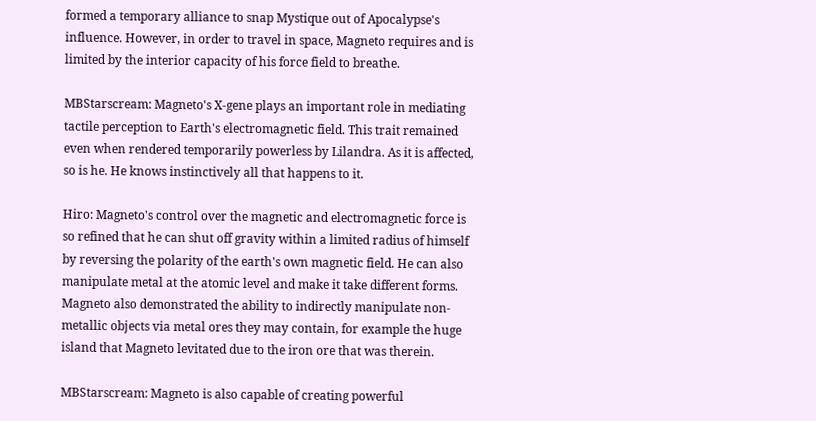formed a temporary alliance to snap Mystique out of Apocalypse's influence. However, in order to travel in space, Magneto requires and is limited by the interior capacity of his force field to breathe.

MBStarscream: Magneto's X-gene plays an important role in mediating tactile perception to Earth's electromagnetic field. This trait remained even when rendered temporarily powerless by Lilandra. As it is affected, so is he. He knows instinctively all that happens to it.

Hiro: Magneto's control over the magnetic and electromagnetic force is so refined that he can shut off gravity within a limited radius of himself by reversing the polarity of the earth's own magnetic field. He can also manipulate metal at the atomic level and make it take different forms. Magneto also demonstrated the ability to indirectly manipulate non-metallic objects via metal ores they may contain, for example the huge island that Magneto levitated due to the iron ore that was therein.

MBStarscream: Magneto is also capable of creating powerful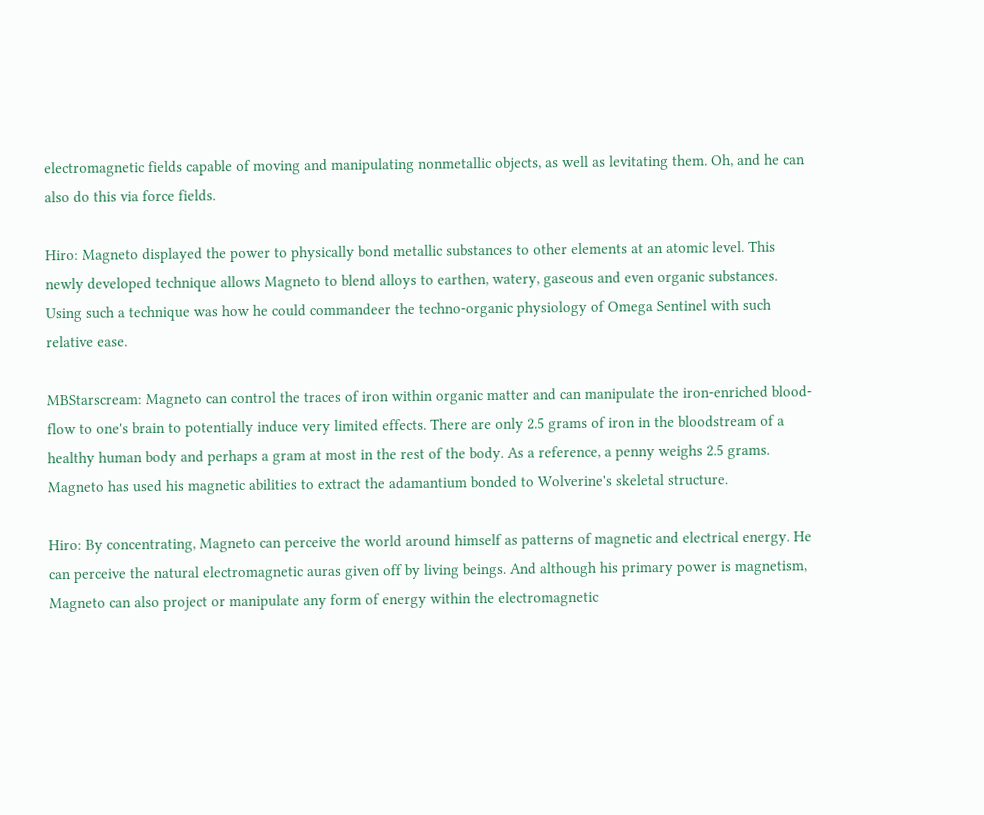electromagnetic fields capable of moving and manipulating nonmetallic objects, as well as levitating them. Oh, and he can also do this via force fields.

Hiro: Magneto displayed the power to physically bond metallic substances to other elements at an atomic level. This newly developed technique allows Magneto to blend alloys to earthen, watery, gaseous and even organic substances. Using such a technique was how he could commandeer the techno-organic physiology of Omega Sentinel with such relative ease.

MBStarscream: Magneto can control the traces of iron within organic matter and can manipulate the iron-enriched blood-flow to one's brain to potentially induce very limited effects. There are only 2.5 grams of iron in the bloodstream of a healthy human body and perhaps a gram at most in the rest of the body. As a reference, a penny weighs 2.5 grams. Magneto has used his magnetic abilities to extract the adamantium bonded to Wolverine's skeletal structure.

Hiro: By concentrating, Magneto can perceive the world around himself as patterns of magnetic and electrical energy. He can perceive the natural electromagnetic auras given off by living beings. And although his primary power is magnetism, Magneto can also project or manipulate any form of energy within the electromagnetic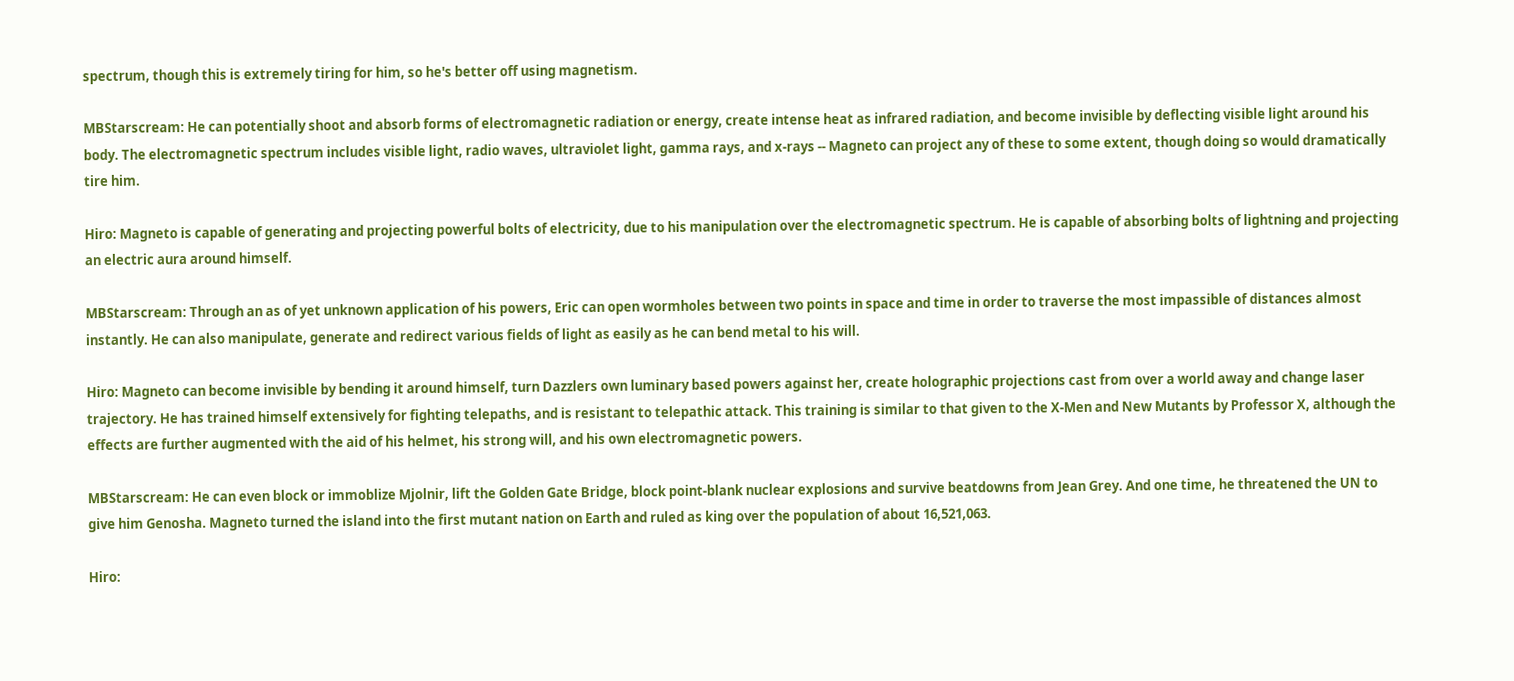spectrum, though this is extremely tiring for him, so he's better off using magnetism.

MBStarscream: He can potentially shoot and absorb forms of electromagnetic radiation or energy, create intense heat as infrared radiation, and become invisible by deflecting visible light around his body. The electromagnetic spectrum includes visible light, radio waves, ultraviolet light, gamma rays, and x-rays -- Magneto can project any of these to some extent, though doing so would dramatically tire him.

Hiro: Magneto is capable of generating and projecting powerful bolts of electricity, due to his manipulation over the electromagnetic spectrum. He is capable of absorbing bolts of lightning and projecting an electric aura around himself.

MBStarscream: Through an as of yet unknown application of his powers, Eric can open wormholes between two points in space and time in order to traverse the most impassible of distances almost instantly. He can also manipulate, generate and redirect various fields of light as easily as he can bend metal to his will.

Hiro: Magneto can become invisible by bending it around himself, turn Dazzlers own luminary based powers against her, create holographic projections cast from over a world away and change laser trajectory. He has trained himself extensively for fighting telepaths, and is resistant to telepathic attack. This training is similar to that given to the X-Men and New Mutants by Professor X, although the effects are further augmented with the aid of his helmet, his strong will, and his own electromagnetic powers.

MBStarscream: He can even block or immoblize Mjolnir, lift the Golden Gate Bridge, block point-blank nuclear explosions and survive beatdowns from Jean Grey. And one time, he threatened the UN to give him Genosha. Magneto turned the island into the first mutant nation on Earth and ruled as king over the population of about 16,521,063.

Hiro: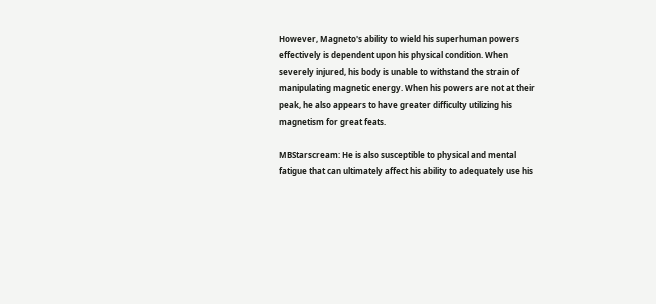However, Magneto's ability to wield his superhuman powers effectively is dependent upon his physical condition. When severely injured, his body is unable to withstand the strain of manipulating magnetic energy. When his powers are not at their peak, he also appears to have greater difficulty utilizing his magnetism for great feats.

MBStarscream: He is also susceptible to physical and mental fatigue that can ultimately affect his ability to adequately use his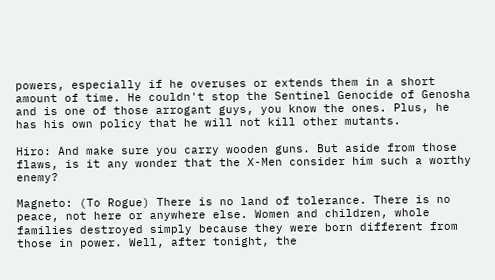powers, especially if he overuses or extends them in a short amount of time. He couldn't stop the Sentinel Genocide of Genosha and is one of those arrogant guys, you know the ones. Plus, he has his own policy that he will not kill other mutants.

Hiro: And make sure you carry wooden guns. But aside from those flaws, is it any wonder that the X-Men consider him such a worthy enemy?

Magneto: (To Rogue) There is no land of tolerance. There is no peace, not here or anywhere else. Women and children, whole families destroyed simply because they were born different from those in power. Well, after tonight, the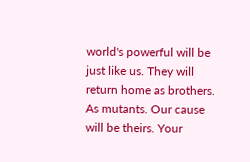world's powerful will be just like us. They will return home as brothers. As mutants. Our cause will be theirs. Your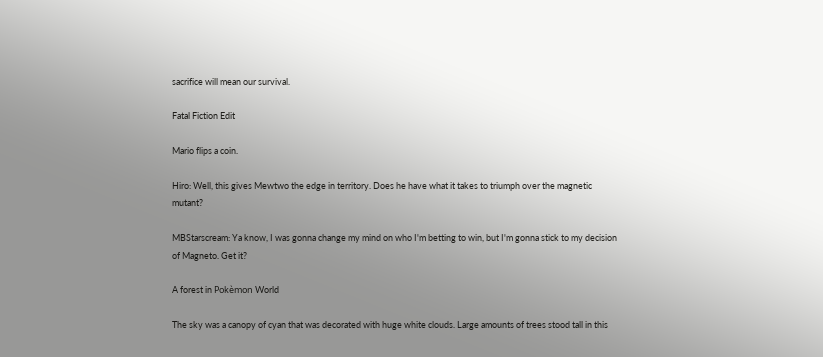sacrifice will mean our survival.

Fatal Fiction Edit

Mario flips a coin.

Hiro: Well, this gives Mewtwo the edge in territory. Does he have what it takes to triumph over the magnetic mutant?

MBStarscream: Ya know, I was gonna change my mind on who I'm betting to win, but I'm gonna stick to my decision of Magneto. Get it?

A forest in Pokèmon World

The sky was a canopy of cyan that was decorated with huge white clouds. Large amounts of trees stood tall in this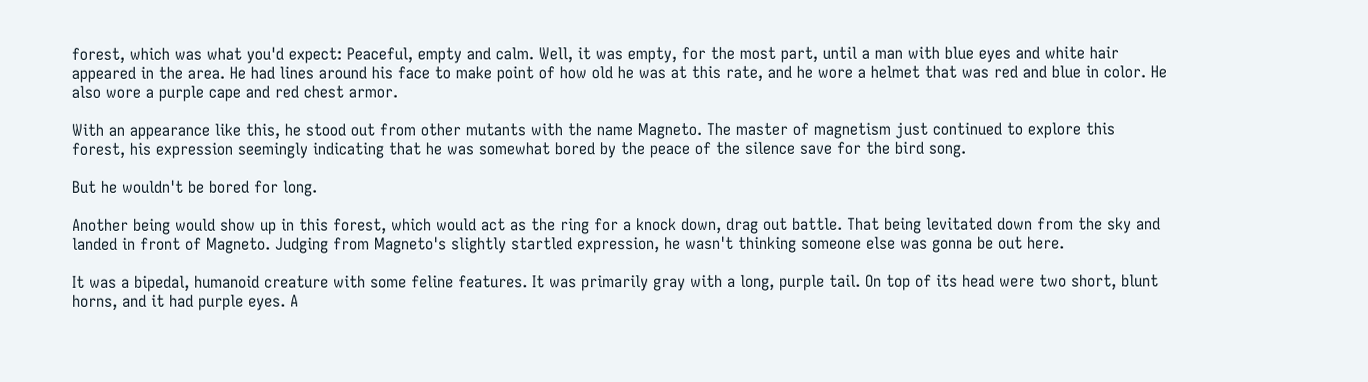forest, which was what you'd expect: Peaceful, empty and calm. Well, it was empty, for the most part, until a man with blue eyes and white hair appeared in the area. He had lines around his face to make point of how old he was at this rate, and he wore a helmet that was red and blue in color. He also wore a purple cape and red chest armor.

With an appearance like this, he stood out from other mutants with the name Magneto. The master of magnetism just continued to explore this forest, his expression seemingly indicating that he was somewhat bored by the peace of the silence save for the bird song.

But he wouldn't be bored for long.

Another being would show up in this forest, which would act as the ring for a knock down, drag out battle. That being levitated down from the sky and landed in front of Magneto. Judging from Magneto's slightly startled expression, he wasn't thinking someone else was gonna be out here.

It was a bipedal, humanoid creature with some feline features. It was primarily gray with a long, purple tail. On top of its head were two short, blunt horns, and it had purple eyes. A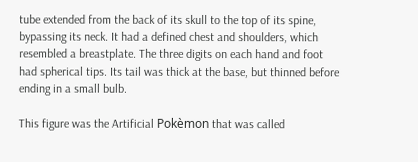tube extended from the back of its skull to the top of its spine, bypassing its neck. It had a defined chest and shoulders, which resembled a breastplate. The three digits on each hand and foot had spherical tips. Its tail was thick at the base, but thinned before ending in a small bulb.

This figure was the Artificial Pokèmon that was called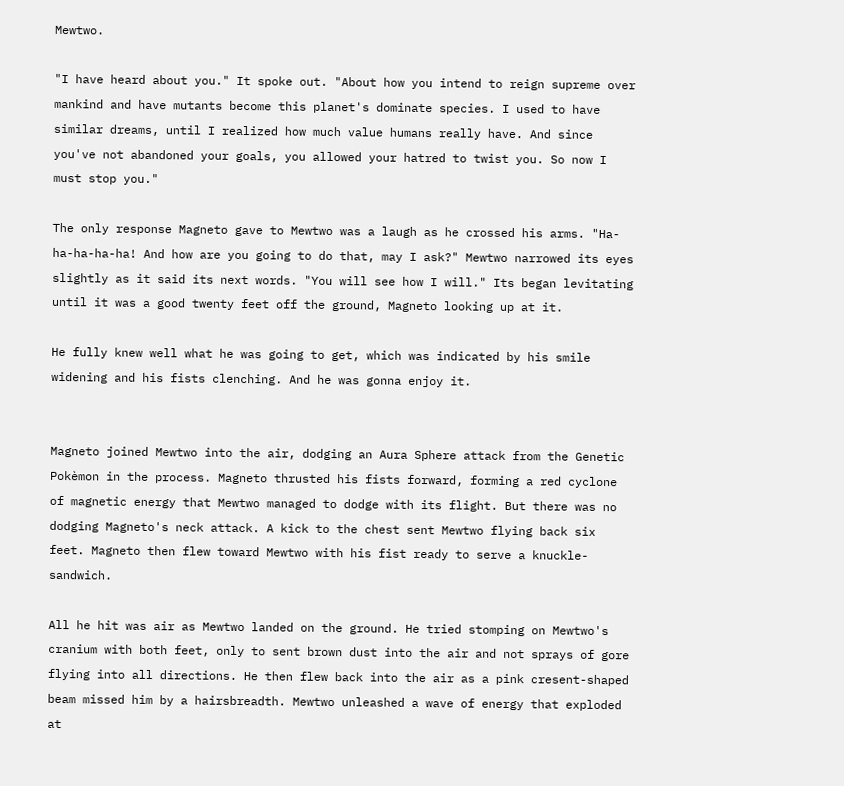Mewtwo.

"I have heard about you." It spoke out. "About how you intend to reign supreme over mankind and have mutants become this planet's dominate species. I used to have similar dreams, until I realized how much value humans really have. And since you've not abandoned your goals, you allowed your hatred to twist you. So now I must stop you."

The only response Magneto gave to Mewtwo was a laugh as he crossed his arms. "Ha-ha-ha-ha-ha! And how are you going to do that, may I ask?" Mewtwo narrowed its eyes slightly as it said its next words. "You will see how I will." Its began levitating until it was a good twenty feet off the ground, Magneto looking up at it.

He fully knew well what he was going to get, which was indicated by his smile widening and his fists clenching. And he was gonna enjoy it.


Magneto joined Mewtwo into the air, dodging an Aura Sphere attack from the Genetic Pokèmon in the process. Magneto thrusted his fists forward, forming a red cyclone of magnetic energy that Mewtwo managed to dodge with its flight. But there was no dodging Magneto's neck attack. A kick to the chest sent Mewtwo flying back six feet. Magneto then flew toward Mewtwo with his fist ready to serve a knuckle-sandwich.

All he hit was air as Mewtwo landed on the ground. He tried stomping on Mewtwo's cranium with both feet, only to sent brown dust into the air and not sprays of gore flying into all directions. He then flew back into the air as a pink cresent-shaped beam missed him by a hairsbreadth. Mewtwo unleashed a wave of energy that exploded at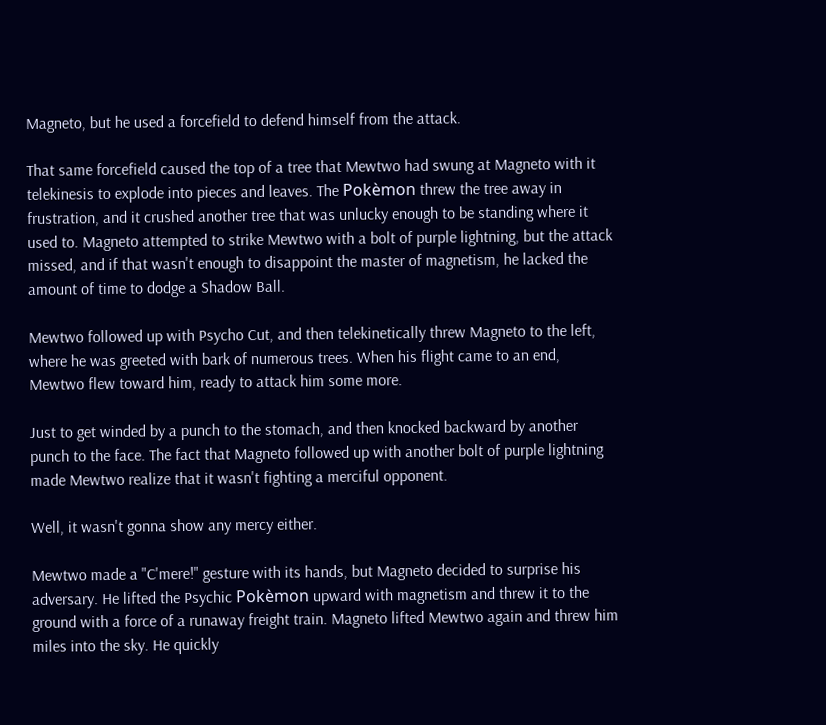Magneto, but he used a forcefield to defend himself from the attack.

That same forcefield caused the top of a tree that Mewtwo had swung at Magneto with it telekinesis to explode into pieces and leaves. The Pokèmon threw the tree away in frustration, and it crushed another tree that was unlucky enough to be standing where it used to. Magneto attempted to strike Mewtwo with a bolt of purple lightning, but the attack missed, and if that wasn't enough to disappoint the master of magnetism, he lacked the amount of time to dodge a Shadow Ball.

Mewtwo followed up with Psycho Cut, and then telekinetically threw Magneto to the left, where he was greeted with bark of numerous trees. When his flight came to an end, Mewtwo flew toward him, ready to attack him some more.

Just to get winded by a punch to the stomach, and then knocked backward by another punch to the face. The fact that Magneto followed up with another bolt of purple lightning made Mewtwo realize that it wasn't fighting a merciful opponent.

Well, it wasn't gonna show any mercy either.

Mewtwo made a "C'mere!" gesture with its hands, but Magneto decided to surprise his adversary. He lifted the Psychic Pokèmon upward with magnetism and threw it to the ground with a force of a runaway freight train. Magneto lifted Mewtwo again and threw him miles into the sky. He quickly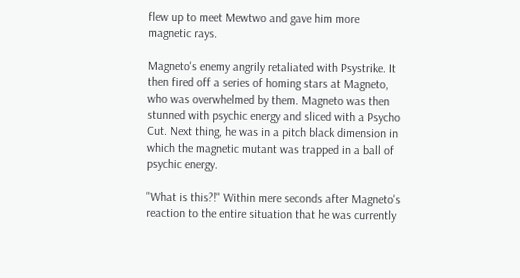flew up to meet Mewtwo and gave him more magnetic rays.

Magneto's enemy angrily retaliated with Psystrike. It then fired off a series of homing stars at Magneto, who was overwhelmed by them. Magneto was then stunned with psychic energy and sliced with a Psycho Cut. Next thing, he was in a pitch black dimension in which the magnetic mutant was trapped in a ball of psychic energy.

"What is this?!" Within mere seconds after Magneto's reaction to the entire situation that he was currently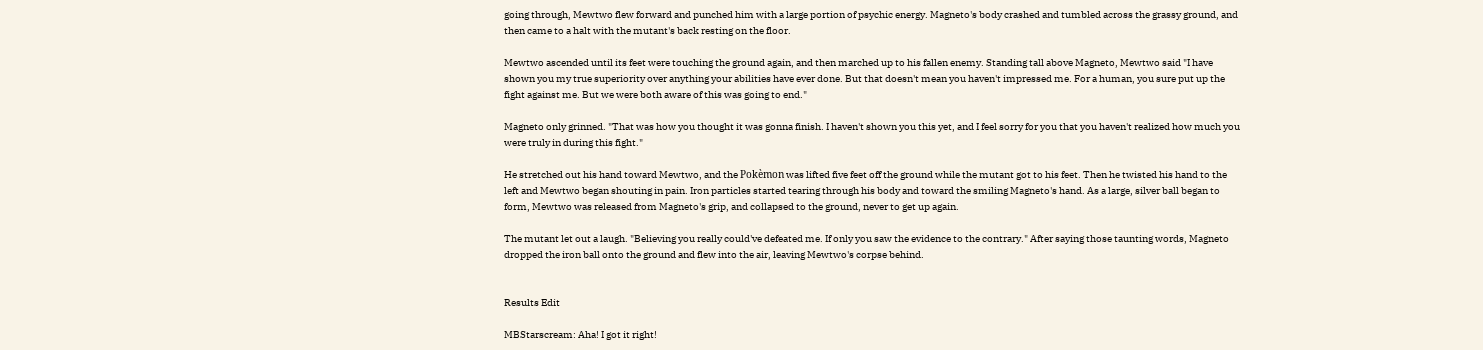going through, Mewtwo flew forward and punched him with a large portion of psychic energy. Magneto's body crashed and tumbled across the grassy ground, and then came to a halt with the mutant's back resting on the floor.

Mewtwo ascended until its feet were touching the ground again, and then marched up to his fallen enemy. Standing tall above Magneto, Mewtwo said "I have shown you my true superiority over anything your abilities have ever done. But that doesn't mean you haven't impressed me. For a human, you sure put up the fight against me. But we were both aware of this was going to end."

Magneto only grinned. "That was how you thought it was gonna finish. I haven't shown you this yet, and I feel sorry for you that you haven't realized how much you were truly in during this fight."

He stretched out his hand toward Mewtwo, and the Pokèmon was lifted five feet off the ground while the mutant got to his feet. Then he twisted his hand to the left and Mewtwo began shouting in pain. Iron particles started tearing through his body and toward the smiling Magneto's hand. As a large, silver ball began to form, Mewtwo was released from Magneto's grip, and collapsed to the ground, never to get up again.

The mutant let out a laugh. "Believing you really could've defeated me. If only you saw the evidence to the contrary." After saying those taunting words, Magneto dropped the iron ball onto the ground and flew into the air, leaving Mewtwo's corpse behind.


Results Edit

MBStarscream: Aha! I got it right!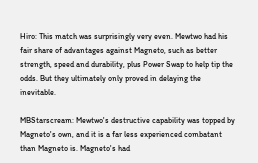Hiro: This match was surprisingly very even. Mewtwo had his fair share of advantages against Magneto, such as better strength, speed and durability, plus Power Swap to help tip the odds. But they ultimately only proved in delaying the inevitable.

MBStarscream: Mewtwo's destructive capability was topped by Magneto's own, and it is a far less experienced combatant than Magneto is. Magneto's had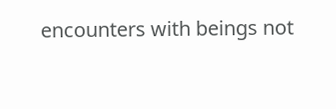encounters with beings not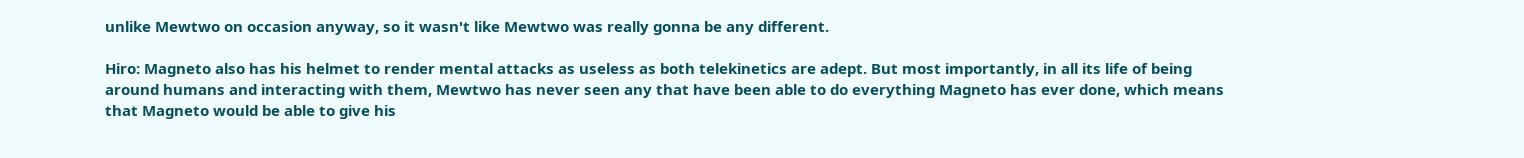unlike Mewtwo on occasion anyway, so it wasn't like Mewtwo was really gonna be any different.

Hiro: Magneto also has his helmet to render mental attacks as useless as both telekinetics are adept. But most importantly, in all its life of being around humans and interacting with them, Mewtwo has never seen any that have been able to do everything Magneto has ever done, which means that Magneto would be able to give his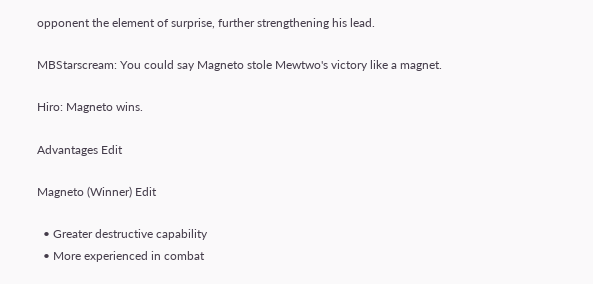opponent the element of surprise, further strengthening his lead.

MBStarscream: You could say Magneto stole Mewtwo's victory like a magnet.

Hiro: Magneto wins.

Advantages Edit

Magneto (Winner) Edit

  • Greater destructive capability
  • More experienced in combat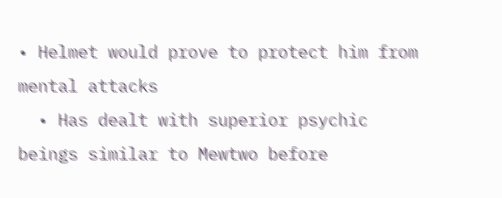• Helmet would prove to protect him from mental attacks
  • Has dealt with superior psychic beings similar to Mewtwo before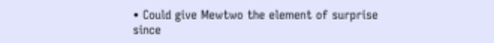• Could give Mewtwo the element of surprise since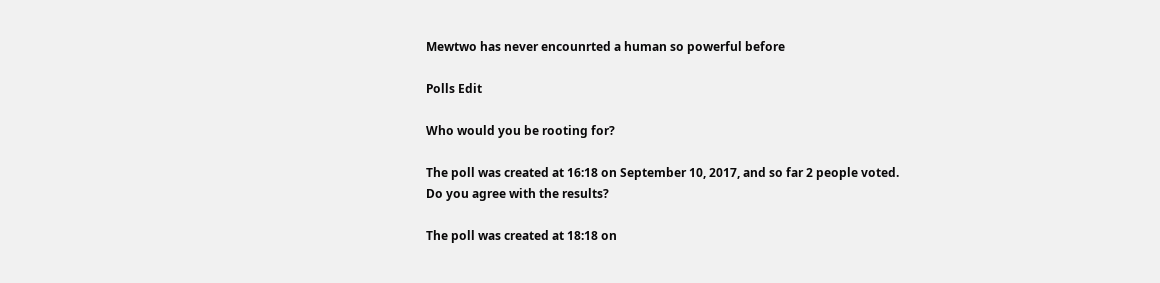Mewtwo has never encounrted a human so powerful before

Polls Edit

Who would you be rooting for?

The poll was created at 16:18 on September 10, 2017, and so far 2 people voted.
Do you agree with the results?

The poll was created at 18:18 on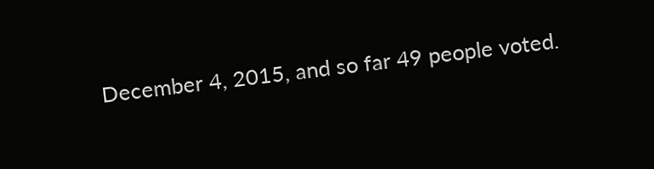December 4, 2015, and so far 49 people voted.